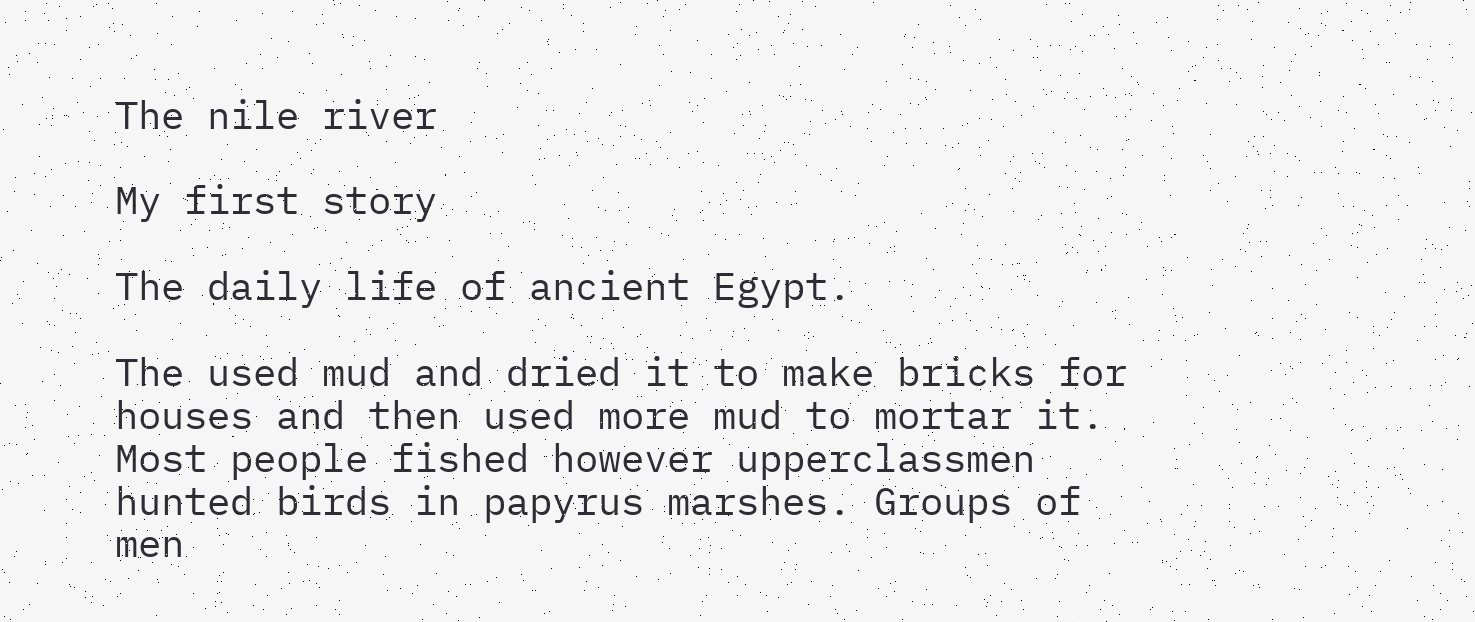The nile river

My first story

The daily life of ancient Egypt.

The used mud and dried it to make bricks for houses and then used more mud to mortar it. Most people fished however upperclassmen hunted birds in papyrus marshes. Groups of men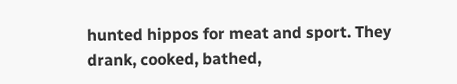hunted hippos for meat and sport. They drank, cooked, bathed,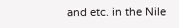and etc. in the Nile